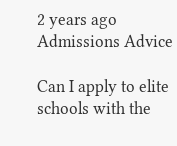2 years ago
Admissions Advice

Can I apply to elite schools with the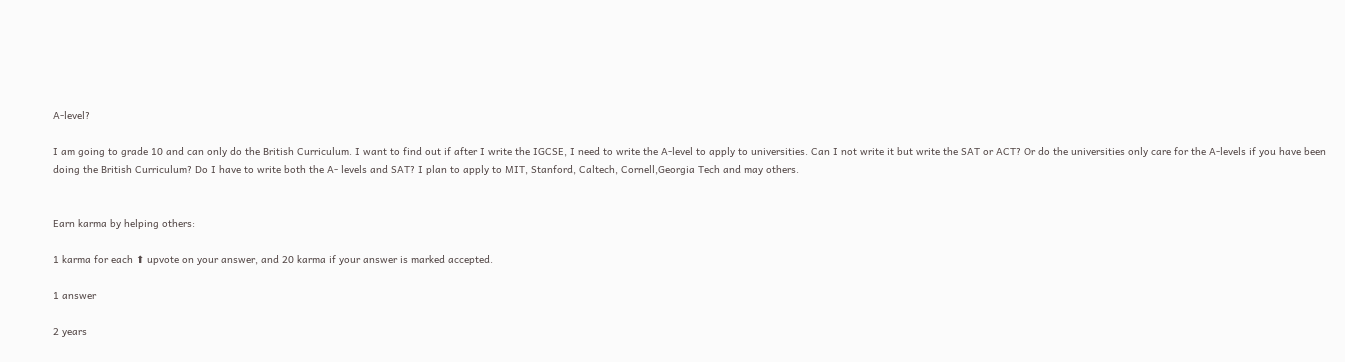A-level?

I am going to grade 10 and can only do the British Curriculum. I want to find out if after I write the IGCSE, I need to write the A-level to apply to universities. Can I not write it but write the SAT or ACT? Or do the universities only care for the A-levels if you have been doing the British Curriculum? Do I have to write both the A- levels and SAT? I plan to apply to MIT, Stanford, Caltech, Cornell,Georgia Tech and may others.


Earn karma by helping others:

1 karma for each ⬆ upvote on your answer, and 20 karma if your answer is marked accepted.

1 answer

2 years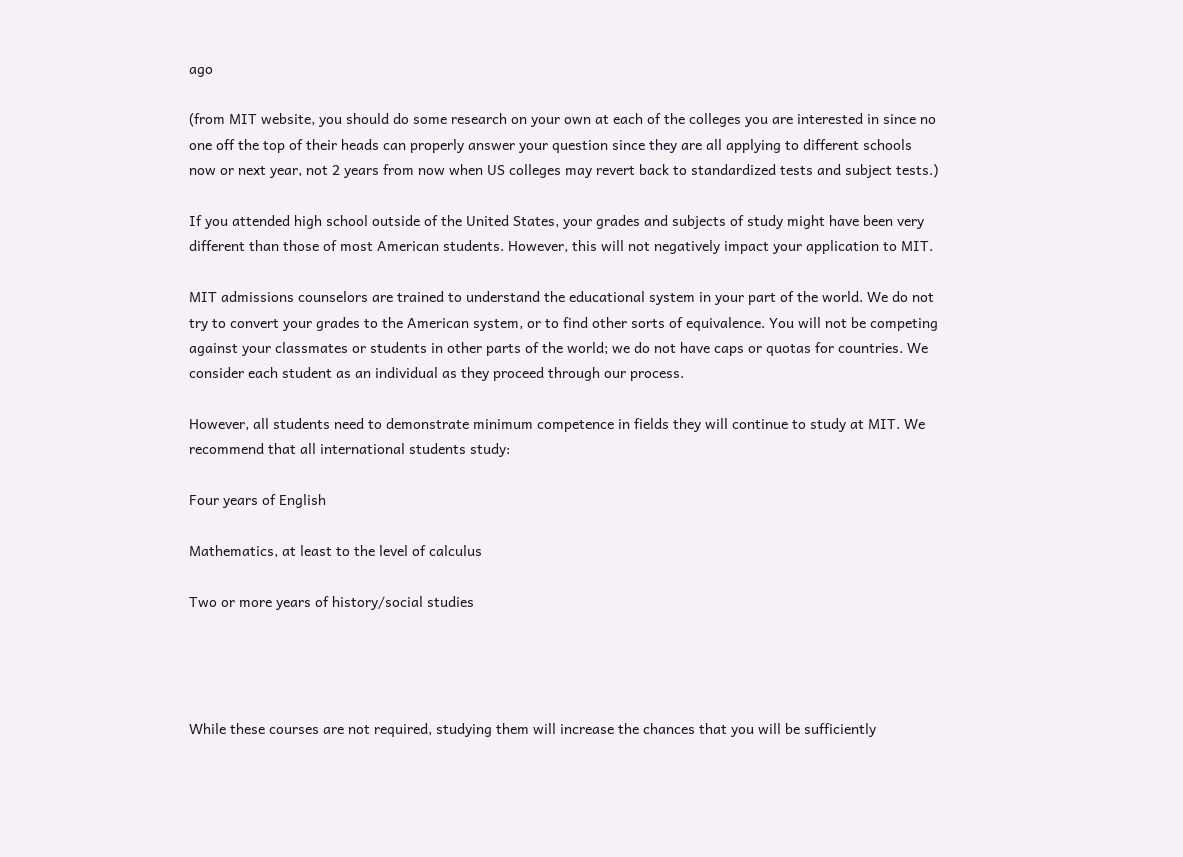ago

(from MIT website, you should do some research on your own at each of the colleges you are interested in since no one off the top of their heads can properly answer your question since they are all applying to different schools now or next year, not 2 years from now when US colleges may revert back to standardized tests and subject tests.)

If you attended high school outside of the United States, your grades and subjects of study might have been very different than those of most American students. However, this will not negatively impact your application to MIT.

MIT admissions counselors are trained to understand the educational system in your part of the world. We do not try to convert your grades to the American system, or to find other sorts of equivalence. You will not be competing against your classmates or students in other parts of the world; we do not have caps or quotas for countries. We consider each student as an individual as they proceed through our process.

However, all students need to demonstrate minimum competence in fields they will continue to study at MIT. We recommend that all international students study:

Four years of English

Mathematics, at least to the level of calculus

Two or more years of history/social studies




While these courses are not required, studying them will increase the chances that you will be sufficiently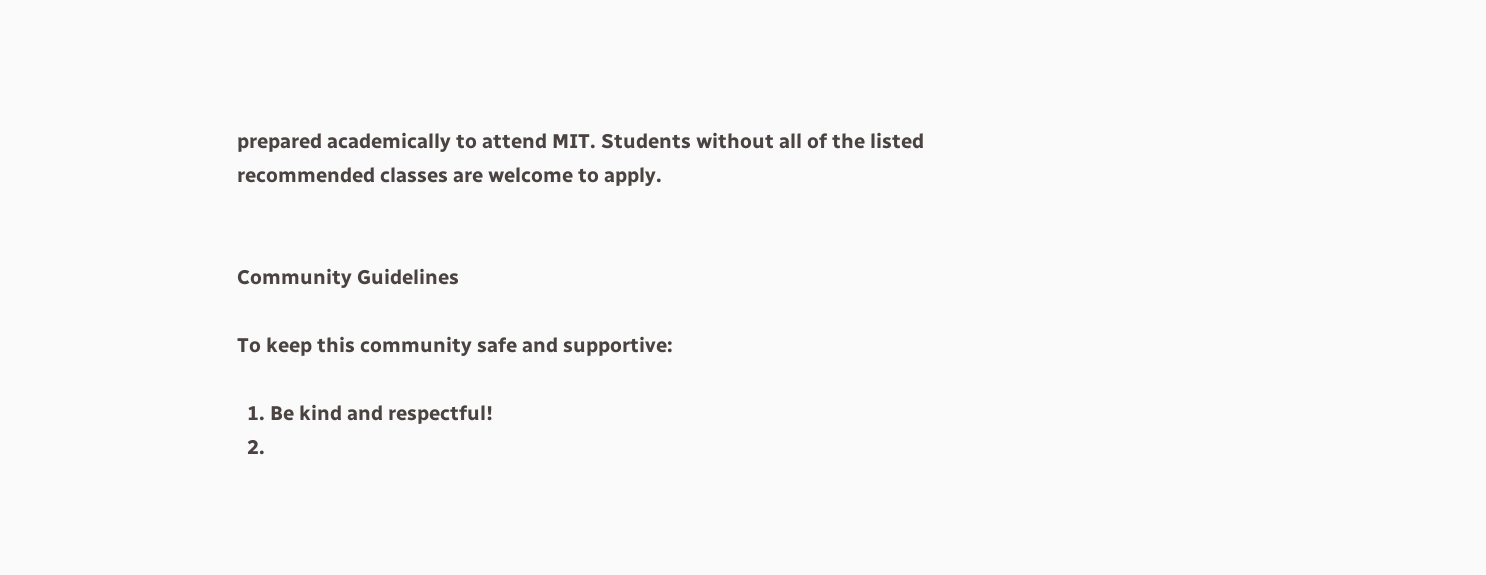prepared academically to attend MIT. Students without all of the listed recommended classes are welcome to apply.


Community Guidelines

To keep this community safe and supportive:

  1. Be kind and respectful!
  2.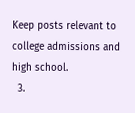Keep posts relevant to college admissions and high school.
  3.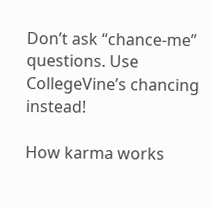Don’t ask “chance-me” questions. Use CollegeVine’s chancing instead!

How karma works